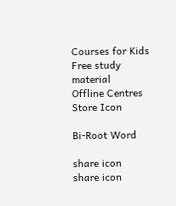Courses for Kids
Free study material
Offline Centres
Store Icon

Bi-Root Word

share icon
share icon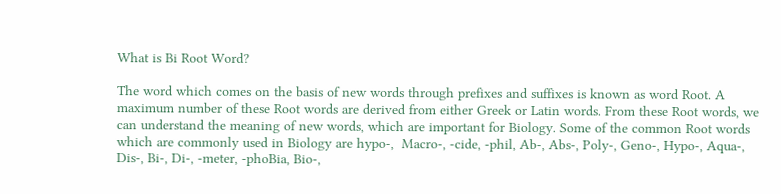What is Bi Root Word?

The word which comes on the basis of new words through prefixes and suffixes is known as word Root. A maximum number of these Root words are derived from either Greek or Latin words. From these Root words, we can understand the meaning of new words, which are important for Biology. Some of the common Root words which are commonly used in Biology are hypo-,  Macro-, -cide, -phil, Ab-, Abs-, Poly-, Geno-, Hypo-, Aqua-, Dis-, Bi-, Di-, -meter, -phoBia, Bio-,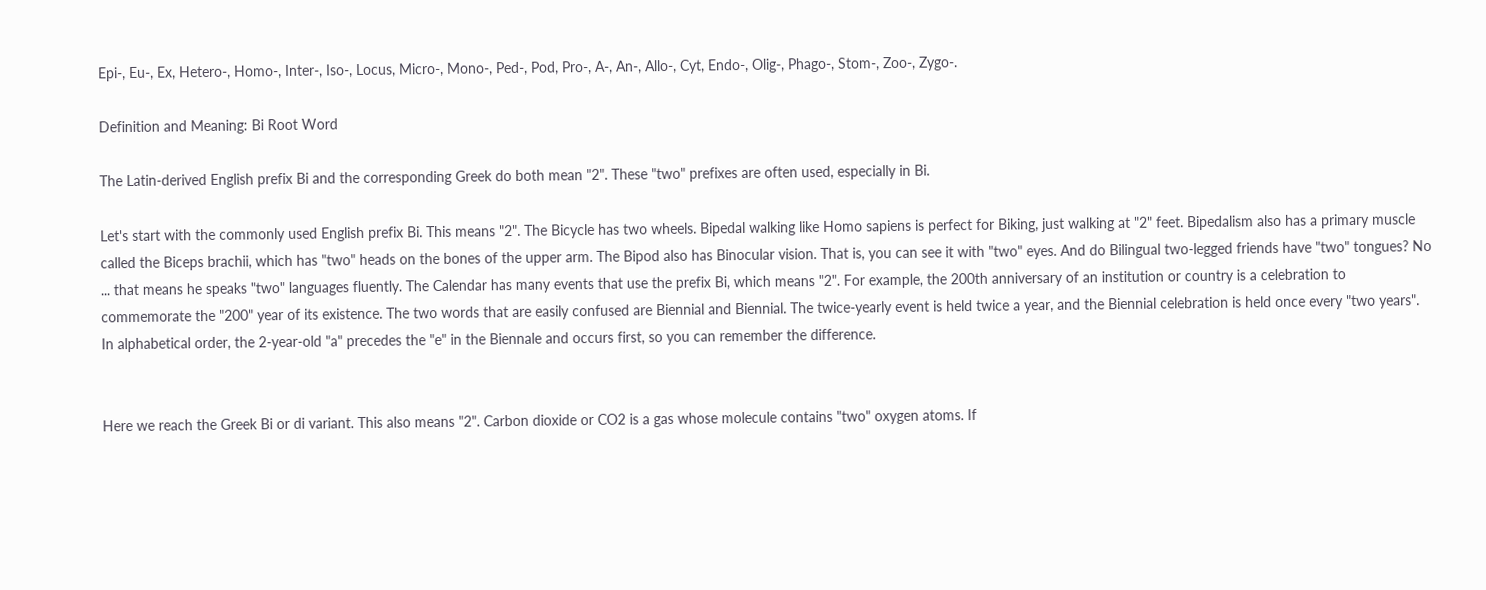Epi-, Eu-, Ex, Hetero-, Homo-, Inter-, Iso-, Locus, Micro-, Mono-, Ped-, Pod, Pro-, A-, An-, Allo-, Cyt, Endo-, Olig-, Phago-, Stom-, Zoo-, Zygo-.

Definition and Meaning: Bi Root Word

The Latin-derived English prefix Bi and the corresponding Greek do both mean "2". These "two" prefixes are often used, especially in Bi.

Let's start with the commonly used English prefix Bi. This means "2". The Bicycle has two wheels. Bipedal walking like Homo sapiens is perfect for Biking, just walking at "2" feet. Bipedalism also has a primary muscle called the Biceps brachii, which has "two" heads on the bones of the upper arm. The Bipod also has Binocular vision. That is, you can see it with "two" eyes. And do Bilingual two-legged friends have "two" tongues? No ... that means he speaks "two" languages fluently. The Calendar has many events that use the prefix Bi, which means "2". For example, the 200th anniversary of an institution or country is a celebration to commemorate the "200" year of its existence. The two words that are easily confused are Biennial and Biennial. The twice-yearly event is held twice a year, and the Biennial celebration is held once every "two years". In alphabetical order, the 2-year-old "a" precedes the "e" in the Biennale and occurs first, so you can remember the difference.


Here we reach the Greek Bi or di variant. This also means "2". Carbon dioxide or CO2 is a gas whose molecule contains "two" oxygen atoms. If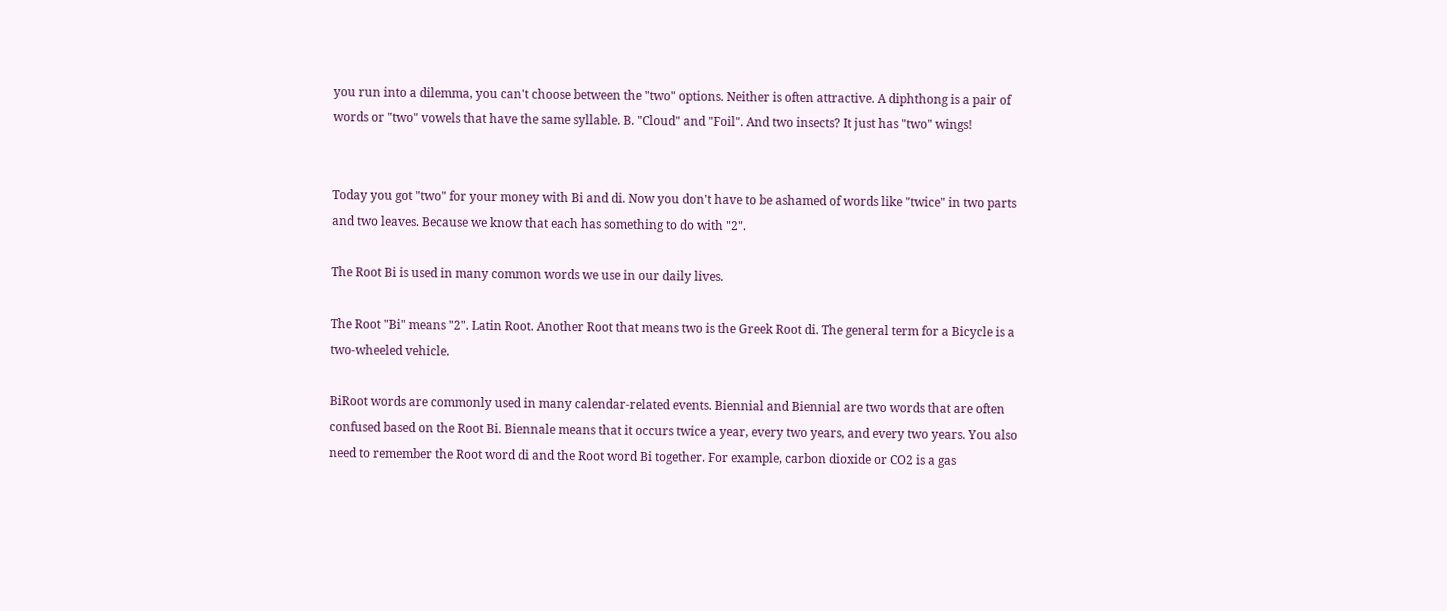you run into a dilemma, you can't choose between the "two" options. Neither is often attractive. A diphthong is a pair of words or "two" vowels that have the same syllable. B. "Cloud" and "Foil". And two insects? It just has "two" wings!


Today you got "two" for your money with Bi and di. Now you don't have to be ashamed of words like "twice" in two parts and two leaves. Because we know that each has something to do with "2".

The Root Bi is used in many common words we use in our daily lives.

The Root "Bi" means "2". Latin Root. Another Root that means two is the Greek Root di. The general term for a Bicycle is a two-wheeled vehicle.

BiRoot words are commonly used in many calendar-related events. Biennial and Biennial are two words that are often confused based on the Root Bi. Biennale means that it occurs twice a year, every two years, and every two years. You also need to remember the Root word di and the Root word Bi together. For example, carbon dioxide or CO2 is a gas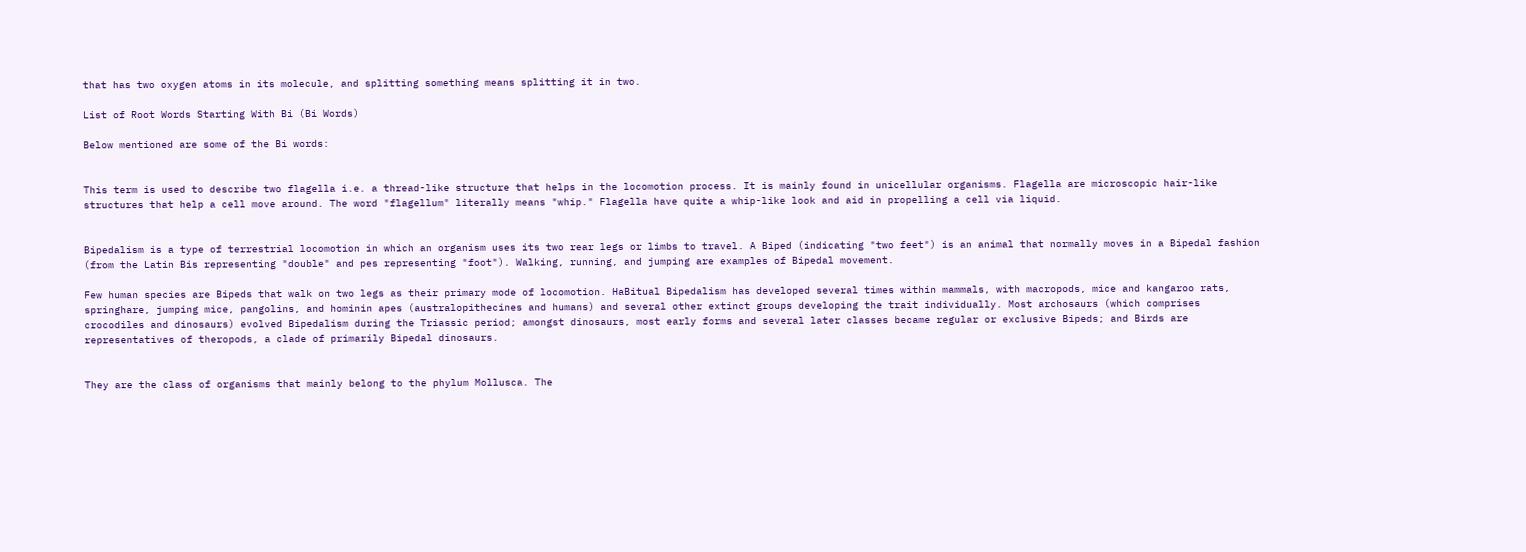that has two oxygen atoms in its molecule, and splitting something means splitting it in two.

List of Root Words Starting With Bi (Bi Words)

Below mentioned are some of the Bi words:


This term is used to describe two flagella i.e. a thread-like structure that helps in the locomotion process. It is mainly found in unicellular organisms. Flagella are microscopic hair-like structures that help a cell move around. The word "flagellum" literally means "whip." Flagella have quite a whip-like look and aid in propelling a cell via liquid.


Bipedalism is a type of terrestrial locomotion in which an organism uses its two rear legs or limbs to travel. A Biped (indicating "two feet") is an animal that normally moves in a Bipedal fashion (from the Latin Bis representing "double" and pes representing "foot"). Walking, running, and jumping are examples of Bipedal movement.

Few human species are Bipeds that walk on two legs as their primary mode of locomotion. HaBitual Bipedalism has developed several times within mammals, with macropods, mice and kangaroo rats, springhare, jumping mice, pangolins, and hominin apes (australopithecines and humans) and several other extinct groups developing the trait individually. Most archosaurs (which comprises crocodiles and dinosaurs) evolved Bipedalism during the Triassic period; amongst dinosaurs, most early forms and several later classes became regular or exclusive Bipeds; and Birds are representatives of theropods, a clade of primarily Bipedal dinosaurs.


They are the class of organisms that mainly belong to the phylum Mollusca. The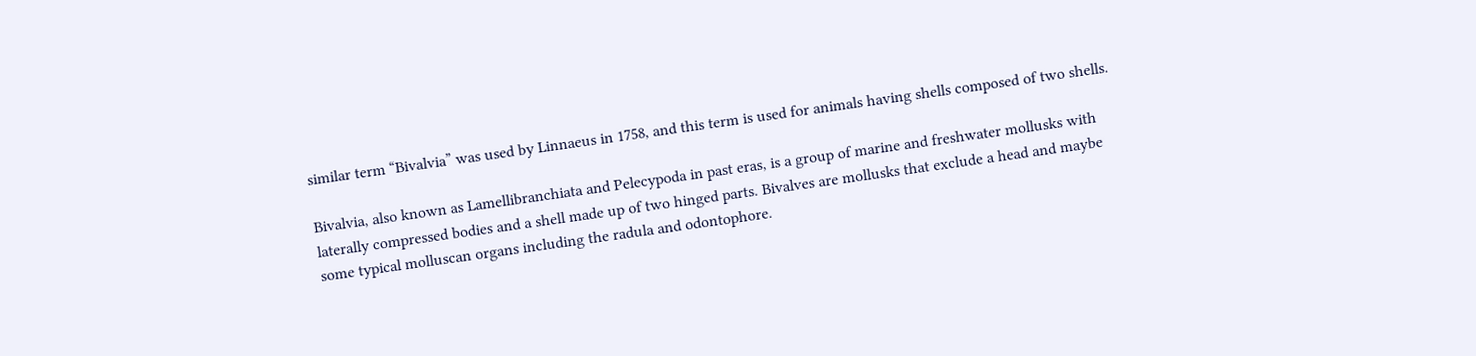similar term “Bivalvia” was used by Linnaeus in 1758, and this term is used for animals having shells composed of two shells.

Bivalvia, also known as Lamellibranchiata and Pelecypoda in past eras, is a group of marine and freshwater mollusks with laterally compressed bodies and a shell made up of two hinged parts. Bivalves are mollusks that exclude a head and maybe some typical molluscan organs including the radula and odontophore.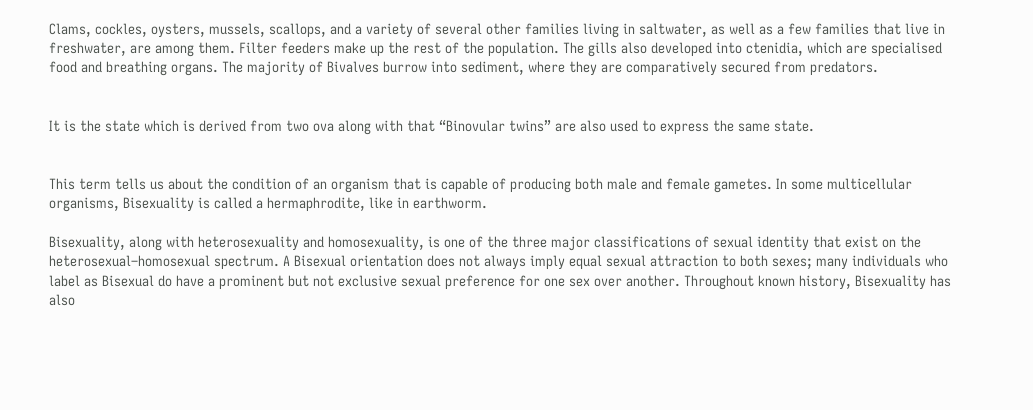Clams, cockles, oysters, mussels, scallops, and a variety of several other families living in saltwater, as well as a few families that live in freshwater, are among them. Filter feeders make up the rest of the population. The gills also developed into ctenidia, which are specialised food and breathing organs. The majority of Bivalves burrow into sediment, where they are comparatively secured from predators.


It is the state which is derived from two ova along with that “Binovular twins” are also used to express the same state.


This term tells us about the condition of an organism that is capable of producing both male and female gametes. In some multicellular organisms, Bisexuality is called a hermaphrodite, like in earthworm.

Bisexuality, along with heterosexuality and homosexuality, is one of the three major classifications of sexual identity that exist on the heterosexual–homosexual spectrum. A Bisexual orientation does not always imply equal sexual attraction to both sexes; many individuals who label as Bisexual do have a prominent but not exclusive sexual preference for one sex over another. Throughout known history, Bisexuality has also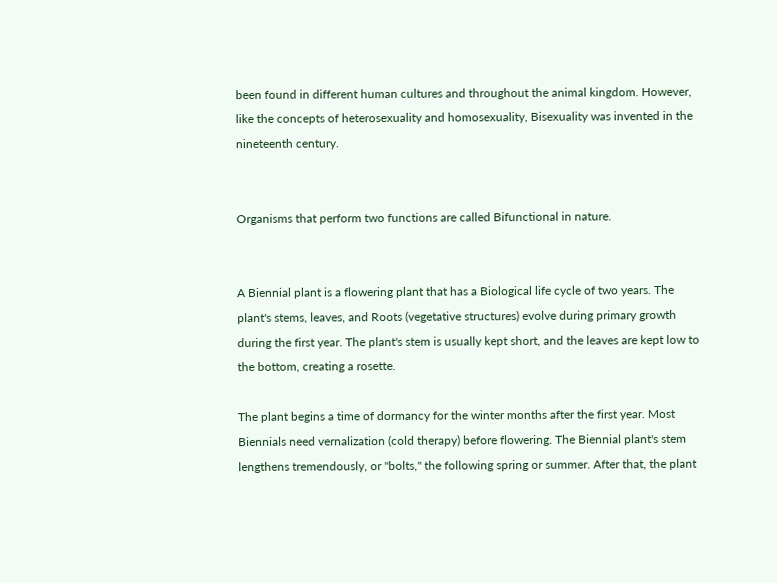been found in different human cultures and throughout the animal kingdom. However, like the concepts of heterosexuality and homosexuality, Bisexuality was invented in the nineteenth century.


Organisms that perform two functions are called Bifunctional in nature.


A Biennial plant is a flowering plant that has a Biological life cycle of two years. The plant's stems, leaves, and Roots (vegetative structures) evolve during primary growth during the first year. The plant's stem is usually kept short, and the leaves are kept low to the bottom, creating a rosette.

The plant begins a time of dormancy for the winter months after the first year. Most Biennials need vernalization (cold therapy) before flowering. The Biennial plant's stem lengthens tremendously, or "bolts," the following spring or summer. After that, the plant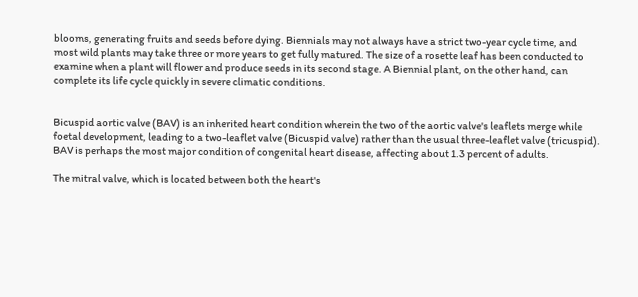blooms, generating fruits and seeds before dying. Biennials may not always have a strict two-year cycle time, and most wild plants may take three or more years to get fully matured. The size of a rosette leaf has been conducted to examine when a plant will flower and produce seeds in its second stage. A Biennial plant, on the other hand, can complete its life cycle quickly in severe climatic conditions.


Bicuspid aortic valve (BAV) is an inherited heart condition wherein the two of the aortic valve's leaflets merge while foetal development, leading to a two-leaflet valve (Bicuspid valve) rather than the usual three-leaflet valve (tricuspid). BAV is perhaps the most major condition of congenital heart disease, affecting about 1.3 percent of adults.

The mitral valve, which is located between both the heart's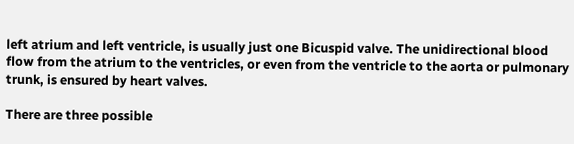left atrium and left ventricle, is usually just one Bicuspid valve. The unidirectional blood flow from the atrium to the ventricles, or even from the ventricle to the aorta or pulmonary trunk, is ensured by heart valves.

There are three possible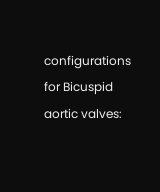configurations for Bicuspid aortic valves: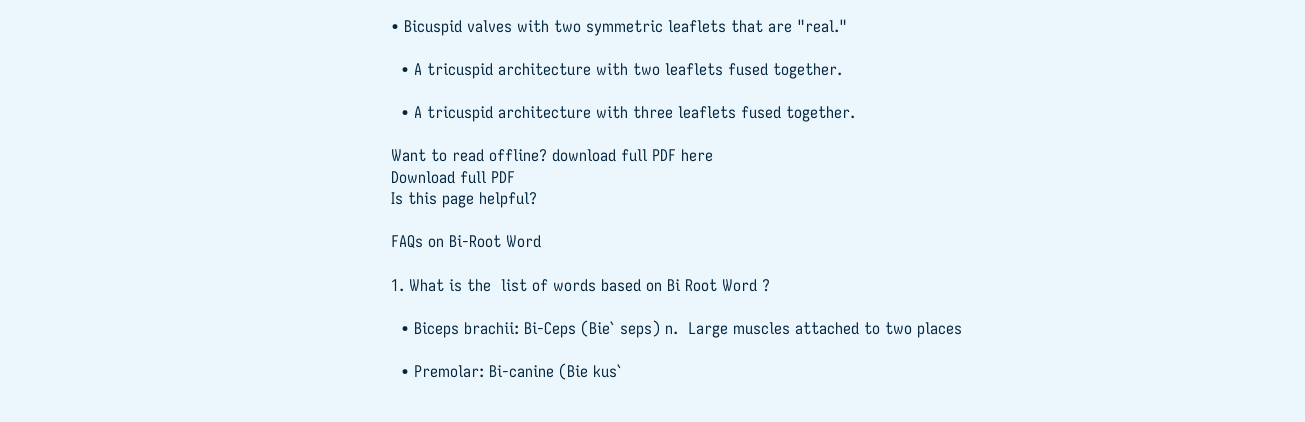• Bicuspid valves with two symmetric leaflets that are "real."

  • A tricuspid architecture with two leaflets fused together.

  • A tricuspid architecture with three leaflets fused together.

Want to read offline? download full PDF here
Download full PDF
Is this page helpful?

FAQs on Bi-Root Word

1. What is the  list of words based on Bi Root Word ?

  • Biceps brachii: Bi-Ceps (Bie` seps) n.  Large muscles attached to two places

  • Premolar: Bi-canine (Bie kus`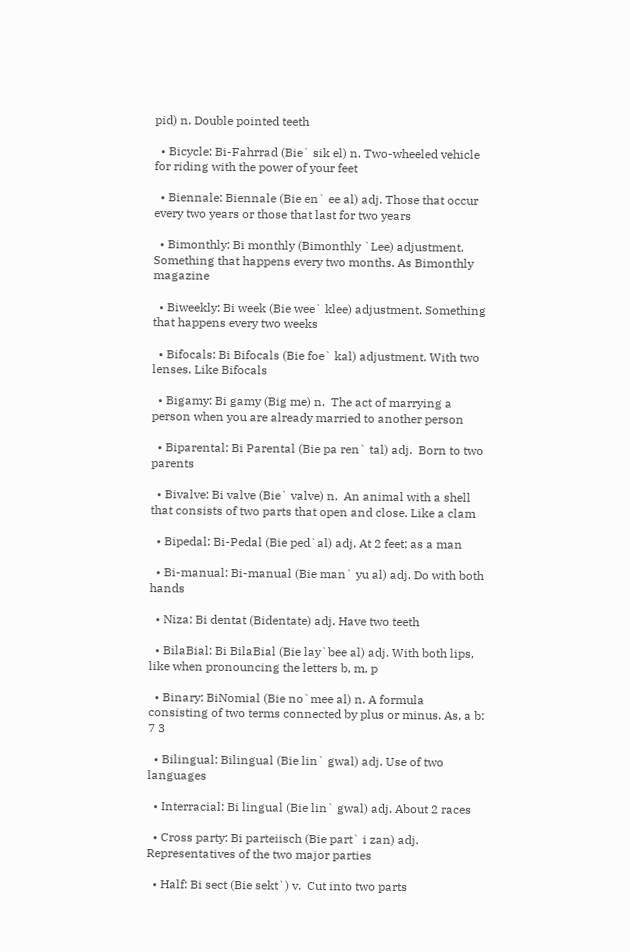pid) n. Double pointed teeth

  • Bicycle: Bi-Fahrrad (Bie` sik el) n. Two-wheeled vehicle for riding with the power of your feet

  • Biennale: Biennale (Bie en` ee al) adj. Those that occur every two years or those that last for two years

  • Bimonthly: Bi monthly (Bimonthly `Lee) adjustment. Something that happens every two months. As Bimonthly magazine

  • Biweekly: Bi week (Bie wee` klee) adjustment. Something that happens every two weeks

  • Bifocals: Bi Bifocals (Bie foe` kal) adjustment. With two lenses. Like Bifocals

  • Bigamy: Bi gamy (Big me) n.  The act of marrying a person when you are already married to another person

  • Biparental: Bi Parental (Bie pa ren` tal) adj.  Born to two parents

  • Bivalve: Bi valve (Bie` valve) n.  An animal with a shell that consists of two parts that open and close. Like a clam

  • Bipedal: Bi-Pedal (Bie ped`al) adj. At 2 feet; as a man

  • Bi-manual: Bi-manual (Bie man` yu al) adj. Do with both hands

  • Niza: Bi dentat (Bidentate) adj. Have two teeth

  • BilaBial: Bi BilaBial (Bie lay`bee al) adj. With both lips, like when pronouncing the letters b, m, p

  • Binary: BiNomial (Bie no`mee al) n. A formula consisting of two terms connected by plus or minus. As, a b: 7 3

  • Bilingual: Bilingual (Bie lin` gwal) adj. Use of two languages

  • Interracial: Bi lingual (Bie lin` gwal) adj. About 2 races

  • Cross party: Bi parteiisch (Bie part` i zan) adj. Representatives of the two major parties

  • Half: Bi sect (Bie sekt`) v.  Cut into two parts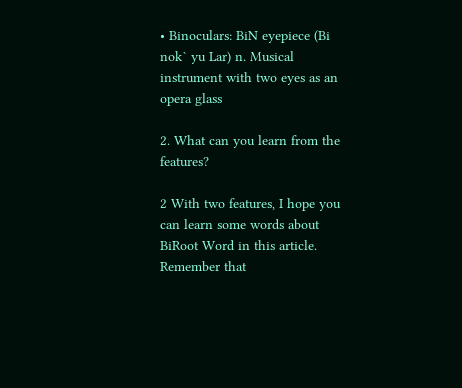• Binoculars: BiN eyepiece (Bi nok` yu Lar) n. Musical instrument with two eyes as an opera glass

2. What can you learn from the features?

2 With two features, I hope you can learn some words about BiRoot Word in this article. Remember that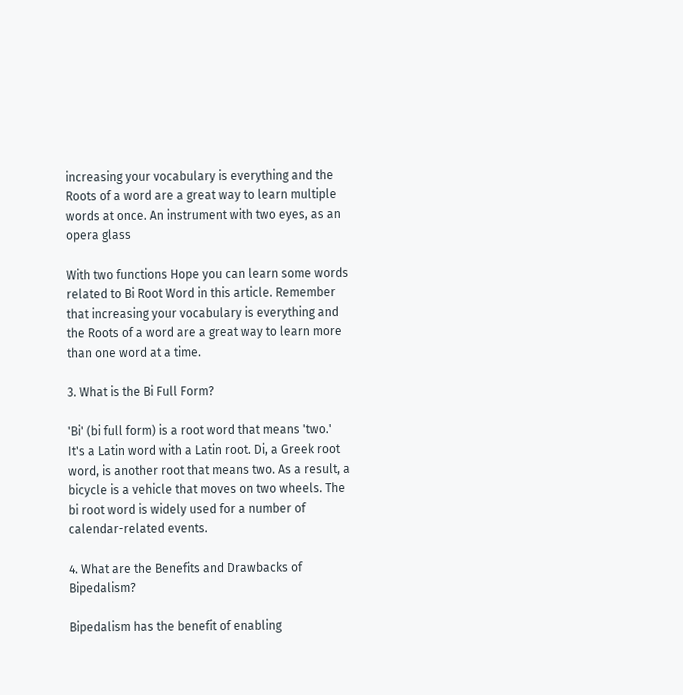increasing your vocabulary is everything and the Roots of a word are a great way to learn multiple words at once. An instrument with two eyes, as an opera glass

With two functions Hope you can learn some words related to Bi Root Word in this article. Remember that increasing your vocabulary is everything and the Roots of a word are a great way to learn more than one word at a time.

3. What is the Bi Full Form?

'Bi' (bi full form) is a root word that means 'two.' It's a Latin word with a Latin root. Di, a Greek root word, is another root that means two. As a result, a bicycle is a vehicle that moves on two wheels. The bi root word is widely used for a number of calendar-related events.

4. What are the Benefits and Drawbacks of Bipedalism?

Bipedalism has the benefit of enabling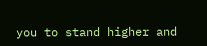you to stand higher and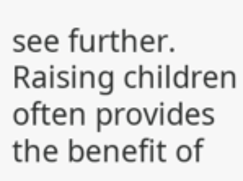see further. Raising children often provides the benefit of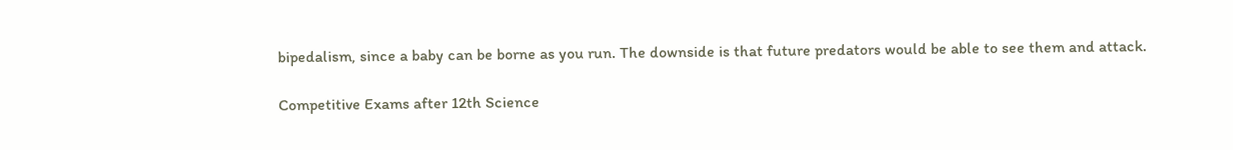bipedalism, since a baby can be borne as you run. The downside is that future predators would be able to see them and attack.

Competitive Exams after 12th Science